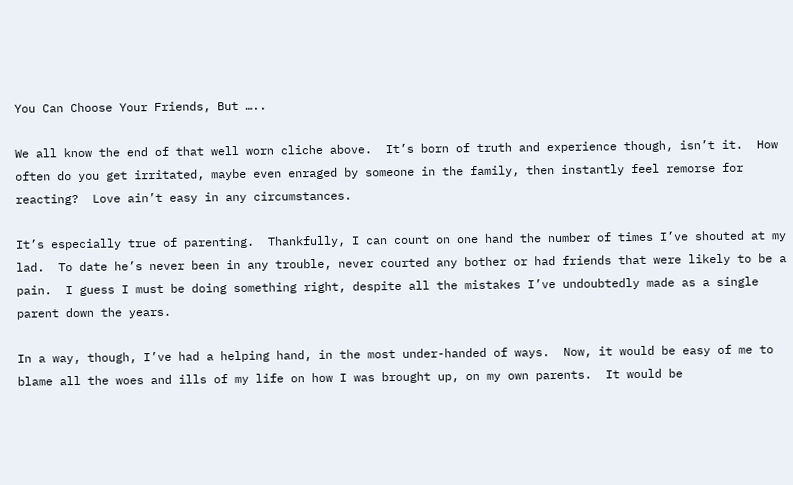You Can Choose Your Friends, But …..

We all know the end of that well worn cliche above.  It’s born of truth and experience though, isn’t it.  How often do you get irritated, maybe even enraged by someone in the family, then instantly feel remorse for reacting?  Love ain’t easy in any circumstances.

It’s especially true of parenting.  Thankfully, I can count on one hand the number of times I’ve shouted at my lad.  To date he’s never been in any trouble, never courted any bother or had friends that were likely to be a pain.  I guess I must be doing something right, despite all the mistakes I’ve undoubtedly made as a single parent down the years.

In a way, though, I’ve had a helping hand, in the most under-handed of ways.  Now, it would be easy of me to blame all the woes and ills of my life on how I was brought up, on my own parents.  It would be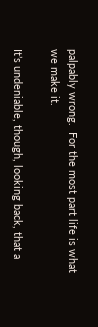palpably wrong.  For the most part life is what we make it.

It’s undeniable, though, looking back, that a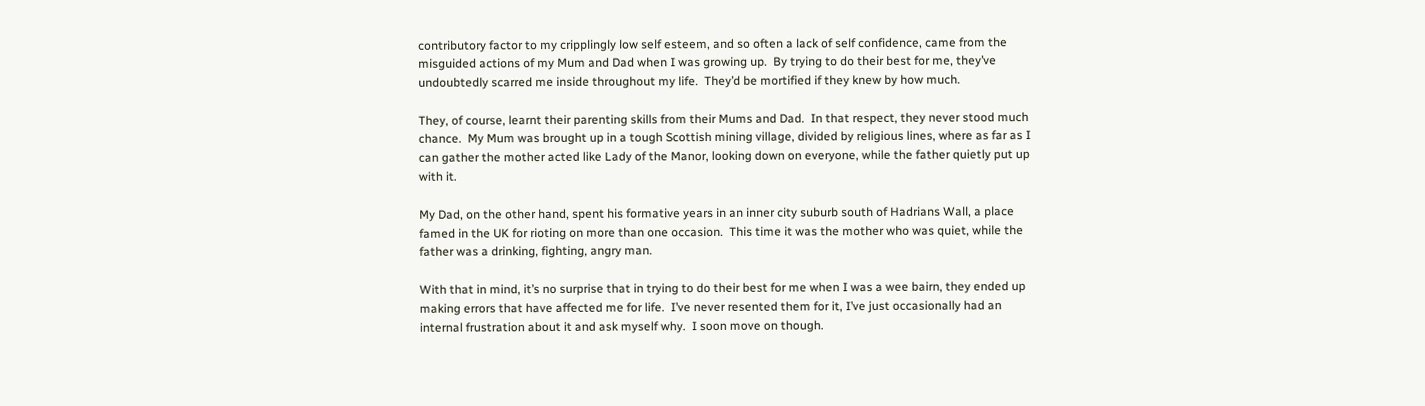contributory factor to my cripplingly low self esteem, and so often a lack of self confidence, came from the misguided actions of my Mum and Dad when I was growing up.  By trying to do their best for me, they’ve undoubtedly scarred me inside throughout my life.  They’d be mortified if they knew by how much.

They, of course, learnt their parenting skills from their Mums and Dad.  In that respect, they never stood much chance.  My Mum was brought up in a tough Scottish mining village, divided by religious lines, where as far as I can gather the mother acted like Lady of the Manor, looking down on everyone, while the father quietly put up with it.

My Dad, on the other hand, spent his formative years in an inner city suburb south of Hadrians Wall, a place famed in the UK for rioting on more than one occasion.  This time it was the mother who was quiet, while the father was a drinking, fighting, angry man.

With that in mind, it’s no surprise that in trying to do their best for me when I was a wee bairn, they ended up making errors that have affected me for life.  I’ve never resented them for it, I’ve just occasionally had an internal frustration about it and ask myself why.  I soon move on though.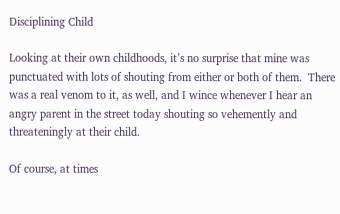Disciplining Child

Looking at their own childhoods, it’s no surprise that mine was punctuated with lots of shouting from either or both of them.  There was a real venom to it, as well, and I wince whenever I hear an angry parent in the street today shouting so vehemently and threateningly at their child.

Of course, at times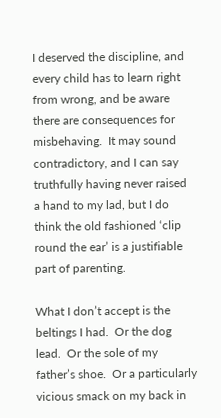I deserved the discipline, and every child has to learn right from wrong, and be aware there are consequences for misbehaving.  It may sound contradictory, and I can say truthfully having never raised a hand to my lad, but I do think the old fashioned ‘clip round the ear’ is a justifiable part of parenting.

What I don’t accept is the beltings I had.  Or the dog lead.  Or the sole of my father’s shoe.  Or a particularly vicious smack on my back in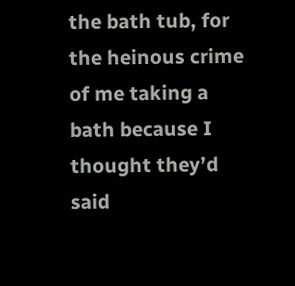the bath tub, for the heinous crime of me taking a bath because I thought they’d said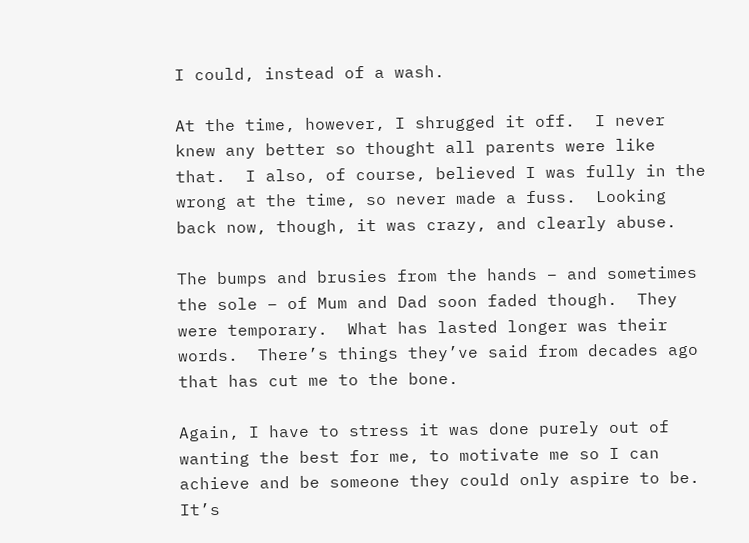I could, instead of a wash.

At the time, however, I shrugged it off.  I never knew any better so thought all parents were like that.  I also, of course, believed I was fully in the wrong at the time, so never made a fuss.  Looking back now, though, it was crazy, and clearly abuse.

The bumps and brusies from the hands – and sometimes the sole – of Mum and Dad soon faded though.  They were temporary.  What has lasted longer was their words.  There’s things they’ve said from decades ago that has cut me to the bone.

Again, I have to stress it was done purely out of wanting the best for me, to motivate me so I can achieve and be someone they could only aspire to be.  It’s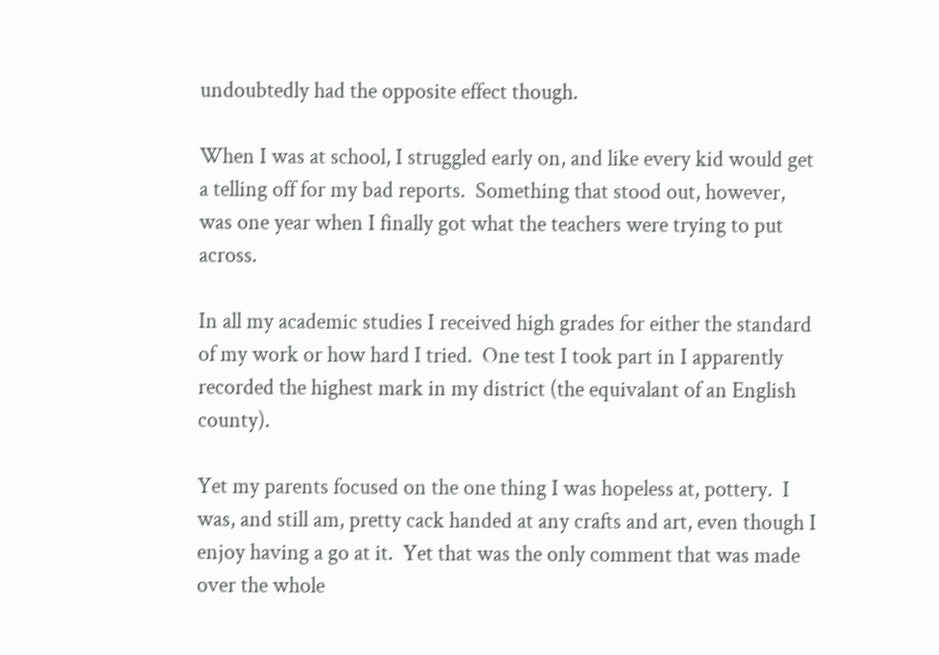undoubtedly had the opposite effect though.

When I was at school, I struggled early on, and like every kid would get a telling off for my bad reports.  Something that stood out, however, was one year when I finally got what the teachers were trying to put across.

In all my academic studies I received high grades for either the standard of my work or how hard I tried.  One test I took part in I apparently recorded the highest mark in my district (the equivalant of an English county).

Yet my parents focused on the one thing I was hopeless at, pottery.  I was, and still am, pretty cack handed at any crafts and art, even though I enjoy having a go at it.  Yet that was the only comment that was made over the whole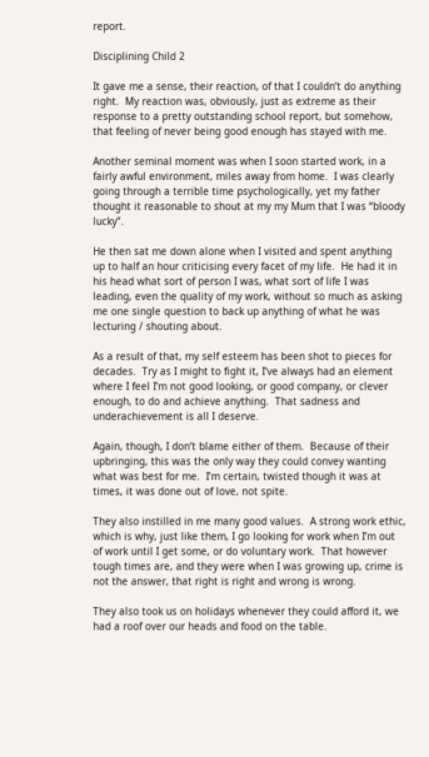report.

Disciplining Child 2

It gave me a sense, their reaction, of that I couldn’t do anything right.  My reaction was, obviously, just as extreme as their response to a pretty outstanding school report, but somehow, that feeling of never being good enough has stayed with me.

Another seminal moment was when I soon started work, in a fairly awful environment, miles away from home.  I was clearly going through a terrible time psychologically, yet my father thought it reasonable to shout at my my Mum that I was “bloody lucky”.

He then sat me down alone when I visited and spent anything up to half an hour criticising every facet of my life.  He had it in his head what sort of person I was, what sort of life I was leading, even the quality of my work, without so much as asking me one single question to back up anything of what he was lecturing / shouting about.

As a result of that, my self esteem has been shot to pieces for decades.  Try as I might to fight it, I’ve always had an element where I feel I’m not good looking, or good company, or clever enough, to do and achieve anything.  That sadness and underachievement is all I deserve.

Again, though, I don’t blame either of them.  Because of their upbringing, this was the only way they could convey wanting what was best for me.  I’m certain, twisted though it was at times, it was done out of love, not spite.

They also instilled in me many good values.  A strong work ethic, which is why, just like them, I go looking for work when I’m out of work until I get some, or do voluntary work.  That however tough times are, and they were when I was growing up, crime is not the answer, that right is right and wrong is wrong.

They also took us on holidays whenever they could afford it, we had a roof over our heads and food on the table.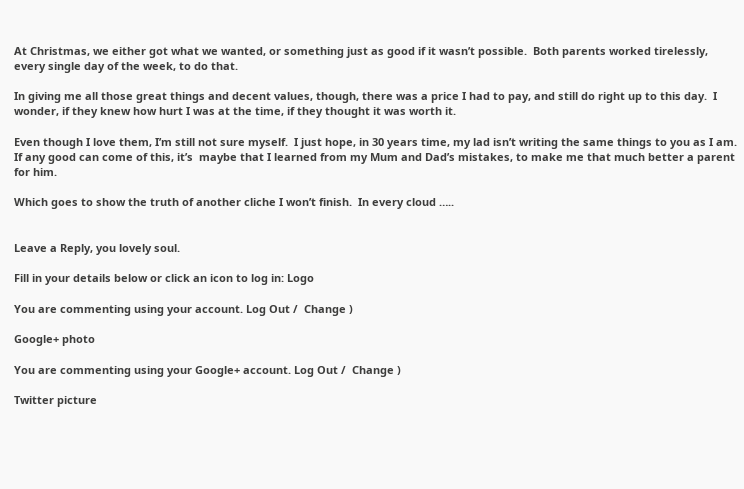At Christmas, we either got what we wanted, or something just as good if it wasn’t possible.  Both parents worked tirelessly, every single day of the week, to do that.

In giving me all those great things and decent values, though, there was a price I had to pay, and still do right up to this day.  I wonder, if they knew how hurt I was at the time, if they thought it was worth it.

Even though I love them, I’m still not sure myself.  I just hope, in 30 years time, my lad isn’t writing the same things to you as I am.  If any good can come of this, it’s  maybe that I learned from my Mum and Dad’s mistakes, to make me that much better a parent for him.

Which goes to show the truth of another cliche I won’t finish.  In every cloud …..


Leave a Reply, you lovely soul.

Fill in your details below or click an icon to log in: Logo

You are commenting using your account. Log Out /  Change )

Google+ photo

You are commenting using your Google+ account. Log Out /  Change )

Twitter picture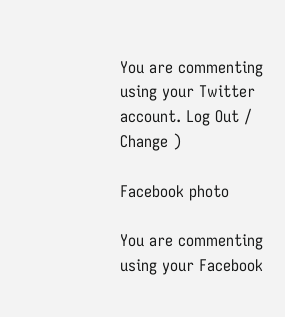You are commenting using your Twitter account. Log Out /  Change )

Facebook photo

You are commenting using your Facebook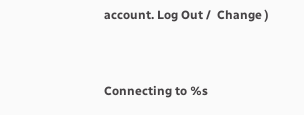account. Log Out /  Change )


Connecting to %s